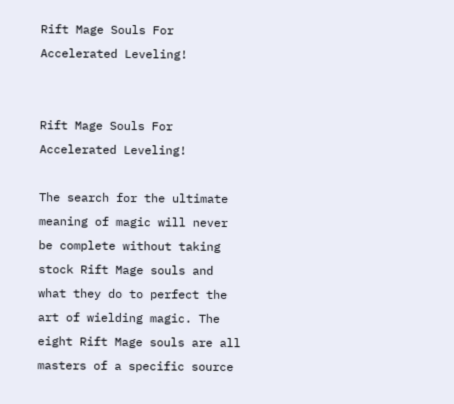Rift Mage Souls For Accelerated Leveling!


Rift Mage Souls For Accelerated Leveling!

The search for the ultimate meaning of magic will never be complete without taking stock Rift Mage souls and what they do to perfect the art of wielding magic. The eight Rift Mage souls are all masters of a specific source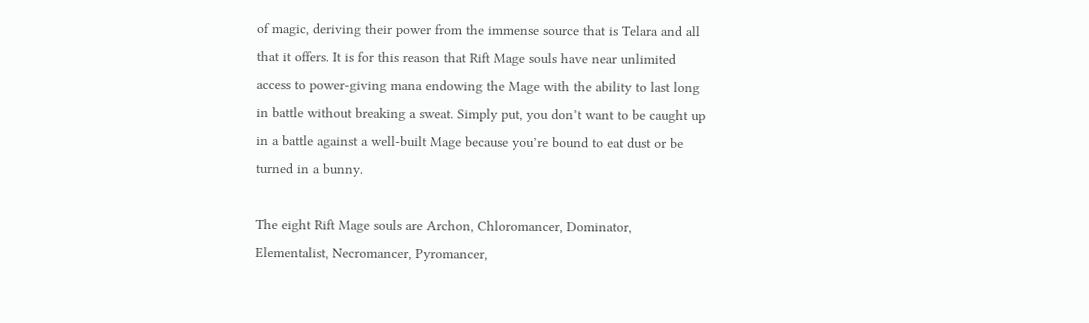of magic, deriving their power from the immense source that is Telara and all that it offers. It is for this reason that Rift Mage souls have near unlimited access to power-giving mana endowing the Mage with the ability to last long in battle without breaking a sweat. Simply put, you don’t want to be caught up in a battle against a well-built Mage because you’re bound to eat dust or be turned in a bunny.

The eight Rift Mage souls are Archon, Chloromancer, Dominator, Elementalist, Necromancer, Pyromancer,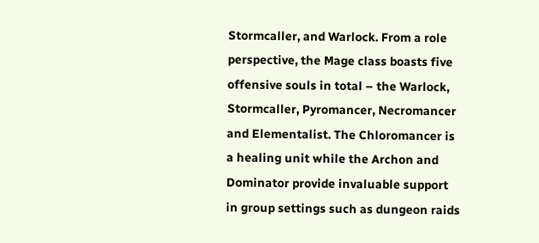Stormcaller, and Warlock. From a role perspective, the Mage class boasts five offensive souls in total – the Warlock, Stormcaller, Pyromancer, Necromancer and Elementalist. The Chloromancer is a healing unit while the Archon and Dominator provide invaluable support in group settings such as dungeon raids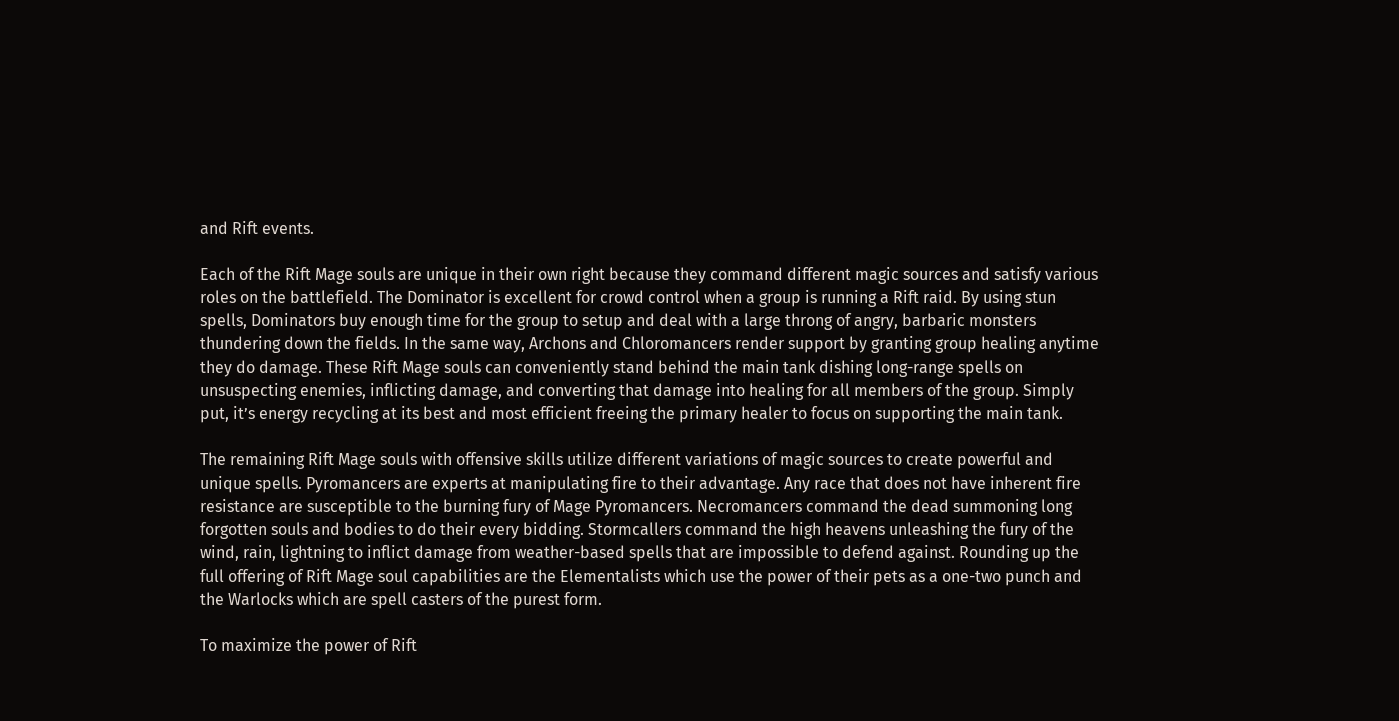and Rift events.

Each of the Rift Mage souls are unique in their own right because they command different magic sources and satisfy various roles on the battlefield. The Dominator is excellent for crowd control when a group is running a Rift raid. By using stun spells, Dominators buy enough time for the group to setup and deal with a large throng of angry, barbaric monsters thundering down the fields. In the same way, Archons and Chloromancers render support by granting group healing anytime they do damage. These Rift Mage souls can conveniently stand behind the main tank dishing long-range spells on unsuspecting enemies, inflicting damage, and converting that damage into healing for all members of the group. Simply put, it’s energy recycling at its best and most efficient freeing the primary healer to focus on supporting the main tank.

The remaining Rift Mage souls with offensive skills utilize different variations of magic sources to create powerful and unique spells. Pyromancers are experts at manipulating fire to their advantage. Any race that does not have inherent fire resistance are susceptible to the burning fury of Mage Pyromancers. Necromancers command the dead summoning long forgotten souls and bodies to do their every bidding. Stormcallers command the high heavens unleashing the fury of the wind, rain, lightning to inflict damage from weather-based spells that are impossible to defend against. Rounding up the full offering of Rift Mage soul capabilities are the Elementalists which use the power of their pets as a one-two punch and the Warlocks which are spell casters of the purest form.

To maximize the power of Rift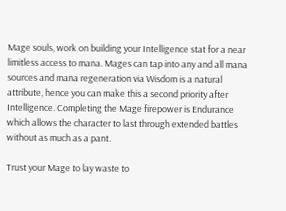Mage souls, work on building your Intelligence stat for a near limitless access to mana. Mages can tap into any and all mana sources and mana regeneration via Wisdom is a natural attribute, hence you can make this a second priority after Intelligence. Completing the Mage firepower is Endurance which allows the character to last through extended battles without as much as a pant.

Trust your Mage to lay waste to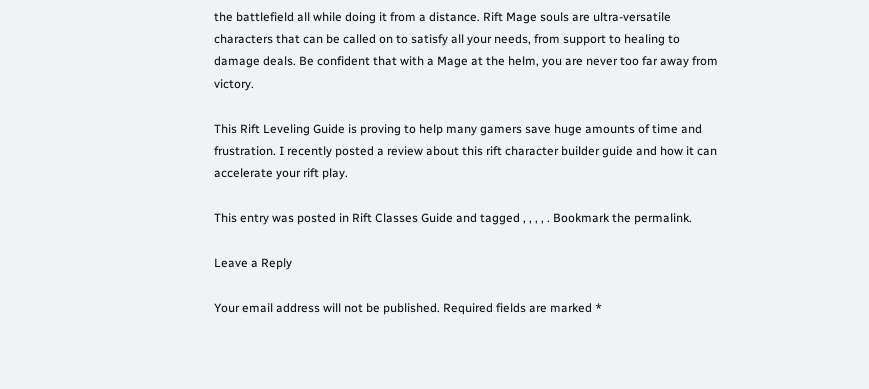the battlefield all while doing it from a distance. Rift Mage souls are ultra-versatile characters that can be called on to satisfy all your needs, from support to healing to damage deals. Be confident that with a Mage at the helm, you are never too far away from victory.

This Rift Leveling Guide is proving to help many gamers save huge amounts of time and frustration. I recently posted a review about this rift character builder guide and how it can accelerate your rift play.

This entry was posted in Rift Classes Guide and tagged , , , , . Bookmark the permalink.

Leave a Reply

Your email address will not be published. Required fields are marked *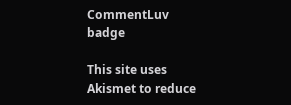CommentLuv badge

This site uses Akismet to reduce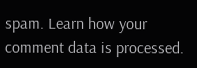spam. Learn how your comment data is processed.